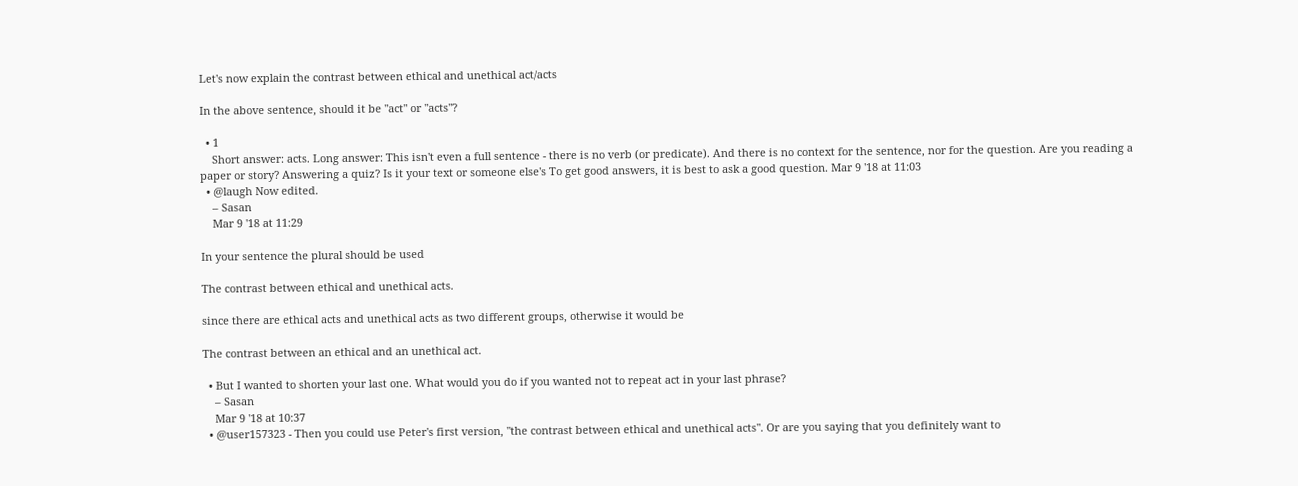Let's now explain the contrast between ethical and unethical act/acts

In the above sentence, should it be "act" or "acts"?

  • 1
    Short answer: acts. Long answer: This isn't even a full sentence - there is no verb (or predicate). And there is no context for the sentence, nor for the question. Are you reading a paper or story? Answering a quiz? Is it your text or someone else's To get good answers, it is best to ask a good question. Mar 9 '18 at 11:03
  • @laugh Now edited.
    – Sasan
    Mar 9 '18 at 11:29

In your sentence the plural should be used

The contrast between ethical and unethical acts.

since there are ethical acts and unethical acts as two different groups, otherwise it would be

The contrast between an ethical and an unethical act.

  • But I wanted to shorten your last one. What would you do if you wanted not to repeat act in your last phrase?
    – Sasan
    Mar 9 '18 at 10:37
  • @user157323 - Then you could use Peter's first version, "the contrast between ethical and unethical acts". Or are you saying that you definitely want to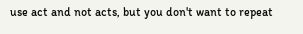use act and not acts, but you don't want to repeat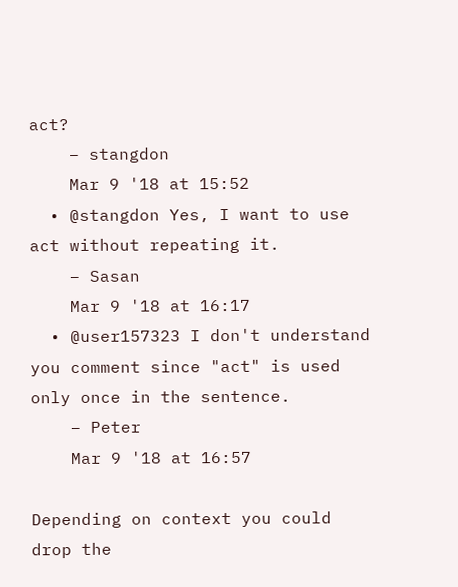act?
    – stangdon
    Mar 9 '18 at 15:52
  • @stangdon Yes, I want to use act without repeating it.
    – Sasan
    Mar 9 '18 at 16:17
  • @user157323 I don't understand you comment since "act" is used only once in the sentence.
    – Peter
    Mar 9 '18 at 16:57

Depending on context you could drop the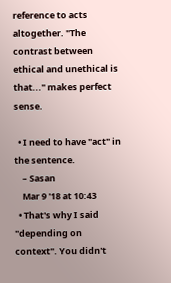reference to acts altogether. "The contrast between ethical and unethical is that..." makes perfect sense.

  • I need to have "act" in the sentence.
    – Sasan
    Mar 9 '18 at 10:43
  • That's why I said "depending on context". You didn't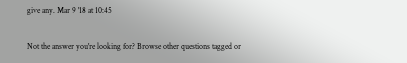give any. Mar 9 '18 at 10:45

Not the answer you're looking for? Browse other questions tagged or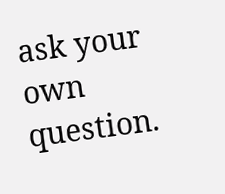ask your own question.